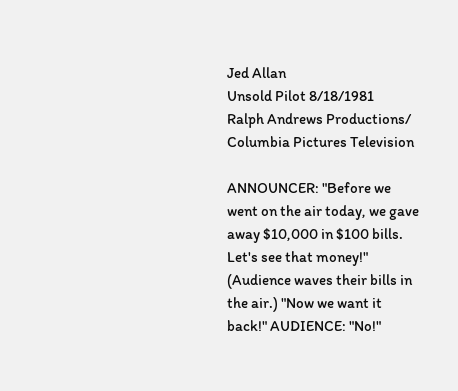Jed Allan
Unsold Pilot 8/18/1981
Ralph Andrews Productions/
Columbia Pictures Television

ANNOUNCER: "Before we went on the air today, we gave away $10,000 in $100 bills. Let's see that money!" (Audience waves their bills in the air.) "Now we want it back!" AUDIENCE: "No!"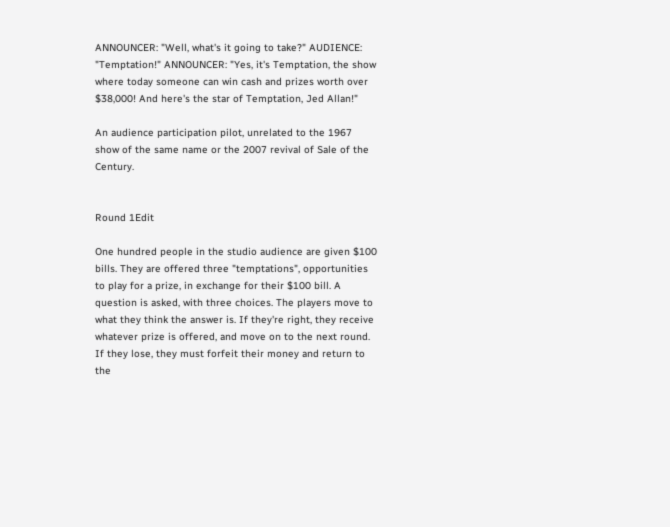ANNOUNCER: "Well, what's it going to take?" AUDIENCE: "Temptation!" ANNOUNCER: "Yes, it's Temptation, the show where today someone can win cash and prizes worth over $38,000! And here's the star of Temptation, Jed Allan!"

An audience participation pilot, unrelated to the 1967 show of the same name or the 2007 revival of Sale of the Century.


Round 1Edit

One hundred people in the studio audience are given $100 bills. They are offered three "temptations", opportunities to play for a prize, in exchange for their $100 bill. A question is asked, with three choices. The players move to what they think the answer is. If they're right, they receive whatever prize is offered, and move on to the next round. If they lose, they must forfeit their money and return to the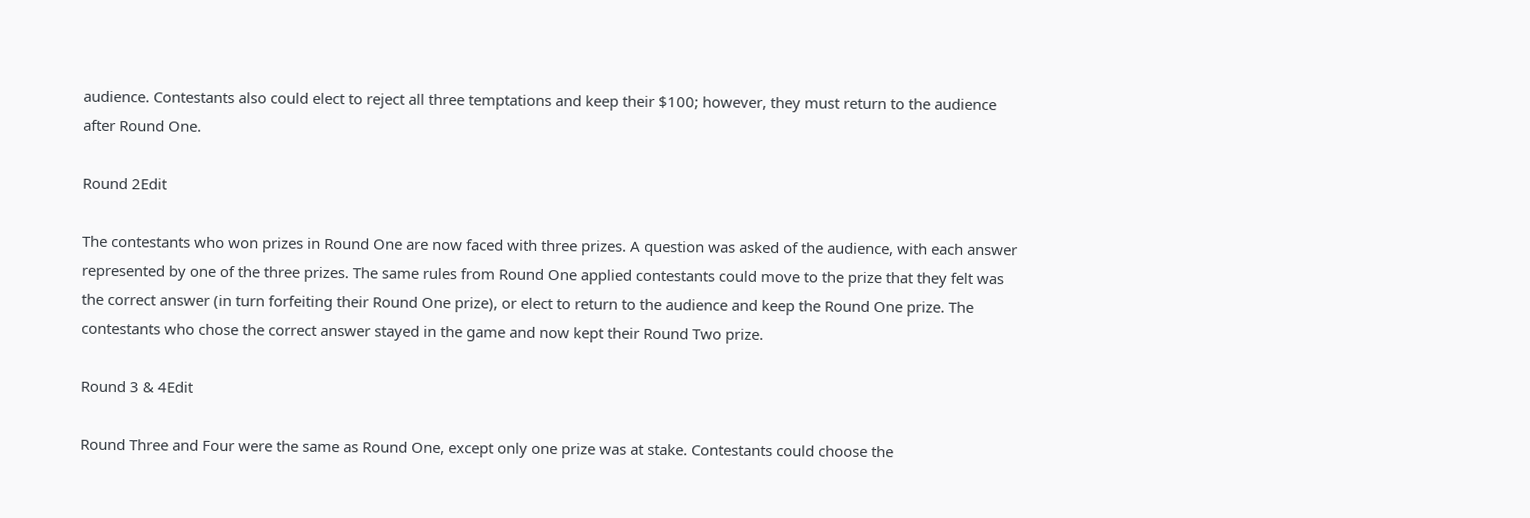audience. Contestants also could elect to reject all three temptations and keep their $100; however, they must return to the audience after Round One.

Round 2Edit

The contestants who won prizes in Round One are now faced with three prizes. A question was asked of the audience, with each answer represented by one of the three prizes. The same rules from Round One applied contestants could move to the prize that they felt was the correct answer (in turn forfeiting their Round One prize), or elect to return to the audience and keep the Round One prize. The contestants who chose the correct answer stayed in the game and now kept their Round Two prize.

Round 3 & 4Edit

Round Three and Four were the same as Round One, except only one prize was at stake. Contestants could choose the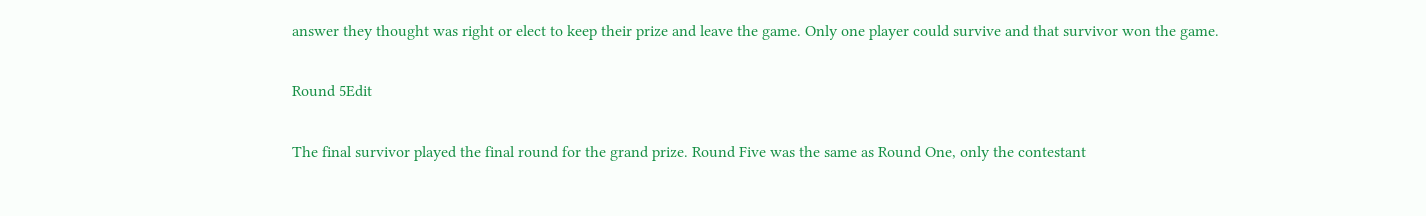answer they thought was right or elect to keep their prize and leave the game. Only one player could survive and that survivor won the game.

Round 5Edit

The final survivor played the final round for the grand prize. Round Five was the same as Round One, only the contestant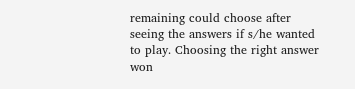remaining could choose after seeing the answers if s/he wanted to play. Choosing the right answer won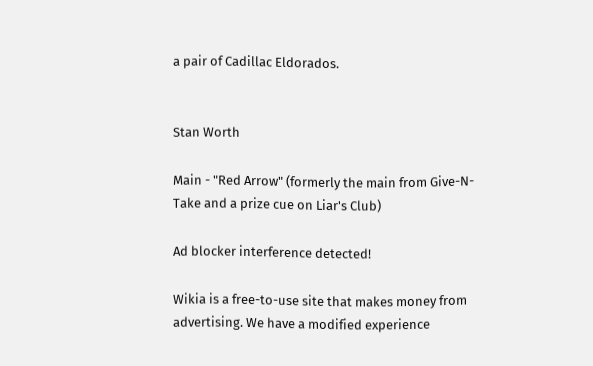a pair of Cadillac Eldorados.


Stan Worth

Main - "Red Arrow" (formerly the main from Give-N-Take and a prize cue on Liar's Club)

Ad blocker interference detected!

Wikia is a free-to-use site that makes money from advertising. We have a modified experience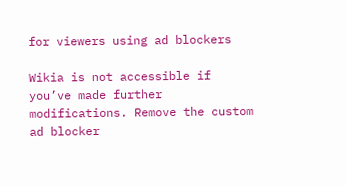for viewers using ad blockers

Wikia is not accessible if you’ve made further modifications. Remove the custom ad blocker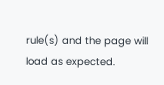rule(s) and the page will load as expected.